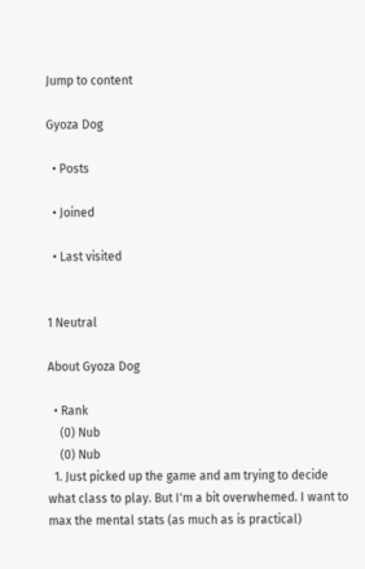Jump to content

Gyoza Dog

  • Posts

  • Joined

  • Last visited


1 Neutral

About Gyoza Dog

  • Rank
    (0) Nub
    (0) Nub
  1. Just picked up the game and am trying to decide what class to play. But I'm a bit overwhemed. I want to max the mental stats (as much as is practical)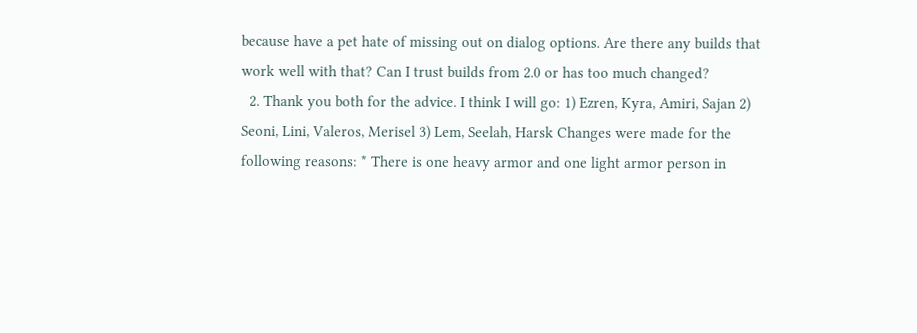because have a pet hate of missing out on dialog options. Are there any builds that work well with that? Can I trust builds from 2.0 or has too much changed?
  2. Thank you both for the advice. I think I will go: 1) Ezren, Kyra, Amiri, Sajan 2) Seoni, Lini, Valeros, Merisel 3) Lem, Seelah, Harsk Changes were made for the following reasons: * There is one heavy armor and one light armor person in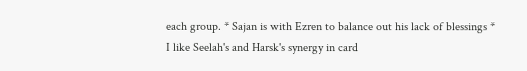each group. * Sajan is with Ezren to balance out his lack of blessings * I like Seelah's and Harsk's synergy in card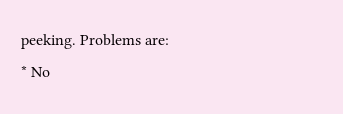peeking. Problems are: * No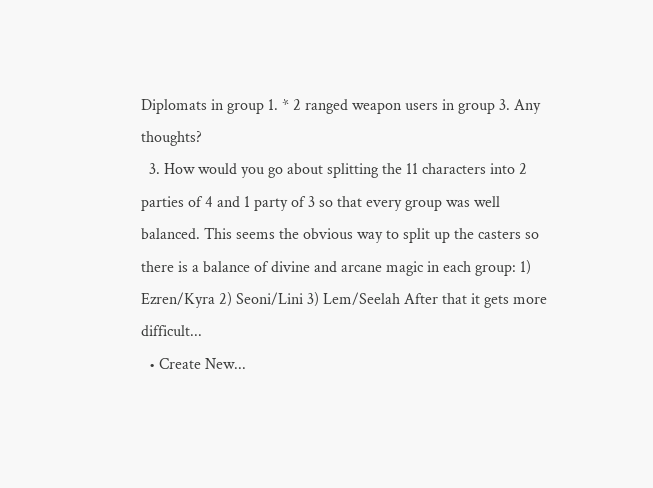Diplomats in group 1. * 2 ranged weapon users in group 3. Any thoughts?
  3. How would you go about splitting the 11 characters into 2 parties of 4 and 1 party of 3 so that every group was well balanced. This seems the obvious way to split up the casters so there is a balance of divine and arcane magic in each group: 1) Ezren/Kyra 2) Seoni/Lini 3) Lem/Seelah After that it gets more difficult...
  • Create New...